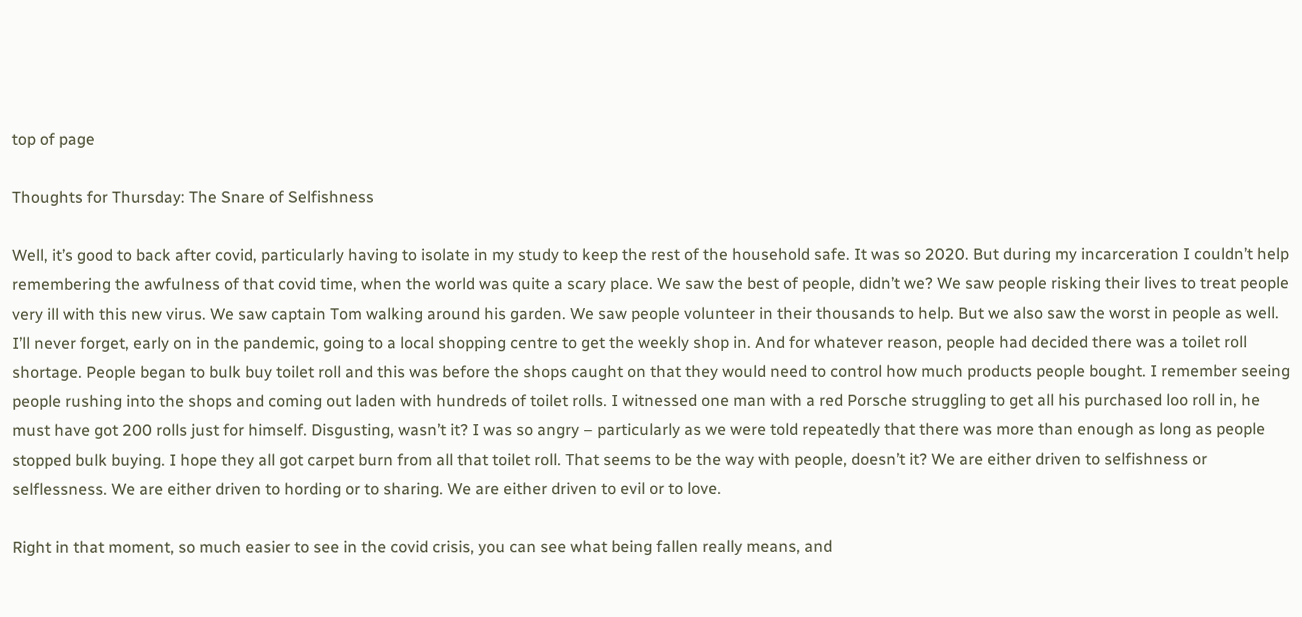top of page

Thoughts for Thursday: The Snare of Selfishness

Well, it’s good to back after covid, particularly having to isolate in my study to keep the rest of the household safe. It was so 2020. But during my incarceration I couldn’t help remembering the awfulness of that covid time, when the world was quite a scary place. We saw the best of people, didn’t we? We saw people risking their lives to treat people very ill with this new virus. We saw captain Tom walking around his garden. We saw people volunteer in their thousands to help. But we also saw the worst in people as well. I’ll never forget, early on in the pandemic, going to a local shopping centre to get the weekly shop in. And for whatever reason, people had decided there was a toilet roll shortage. People began to bulk buy toilet roll and this was before the shops caught on that they would need to control how much products people bought. I remember seeing people rushing into the shops and coming out laden with hundreds of toilet rolls. I witnessed one man with a red Porsche struggling to get all his purchased loo roll in, he must have got 200 rolls just for himself. Disgusting, wasn’t it? I was so angry – particularly as we were told repeatedly that there was more than enough as long as people stopped bulk buying. I hope they all got carpet burn from all that toilet roll. That seems to be the way with people, doesn’t it? We are either driven to selfishness or selflessness. We are either driven to hording or to sharing. We are either driven to evil or to love.

Right in that moment, so much easier to see in the covid crisis, you can see what being fallen really means, and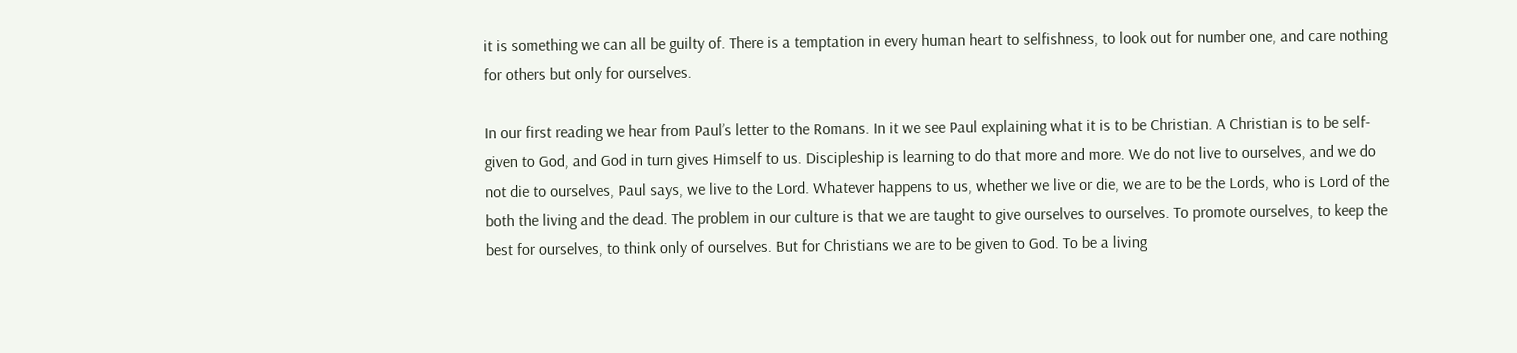it is something we can all be guilty of. There is a temptation in every human heart to selfishness, to look out for number one, and care nothing for others but only for ourselves.

In our first reading we hear from Paul’s letter to the Romans. In it we see Paul explaining what it is to be Christian. A Christian is to be self-given to God, and God in turn gives Himself to us. Discipleship is learning to do that more and more. We do not live to ourselves, and we do not die to ourselves, Paul says, we live to the Lord. Whatever happens to us, whether we live or die, we are to be the Lords, who is Lord of the both the living and the dead. The problem in our culture is that we are taught to give ourselves to ourselves. To promote ourselves, to keep the best for ourselves, to think only of ourselves. But for Christians we are to be given to God. To be a living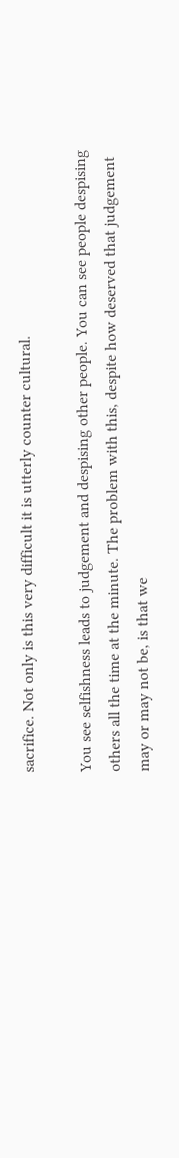sacrifice. Not only is this very difficult it is utterly counter cultural.

You see selfishness leads to judgement and despising other people. You can see people despising others all the time at the minute. The problem with this, despite how deserved that judgement may or may not be, is that we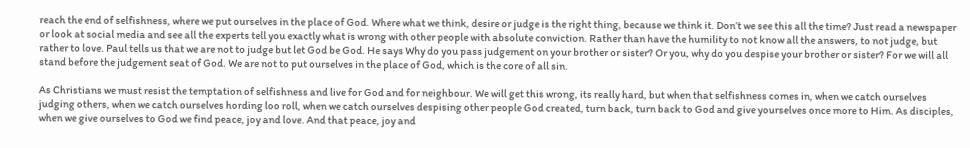reach the end of selfishness, where we put ourselves in the place of God. Where what we think, desire or judge is the right thing, because we think it. Don’t we see this all the time? Just read a newspaper or look at social media and see all the experts tell you exactly what is wrong with other people with absolute conviction. Rather than have the humility to not know all the answers, to not judge, but rather to love. Paul tells us that we are not to judge but let God be God. He says Why do you pass judgement on your brother or sister? Or you, why do you despise your brother or sister? For we will all stand before the judgement seat of God. We are not to put ourselves in the place of God, which is the core of all sin.

As Christians we must resist the temptation of selfishness and live for God and for neighbour. We will get this wrong, its really hard, but when that selfishness comes in, when we catch ourselves judging others, when we catch ourselves hording loo roll, when we catch ourselves despising other people God created, turn back, turn back to God and give yourselves once more to Him. As disciples, when we give ourselves to God we find peace, joy and love. And that peace, joy and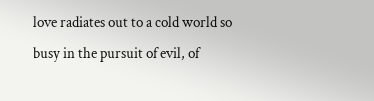love radiates out to a cold world so busy in the pursuit of evil, of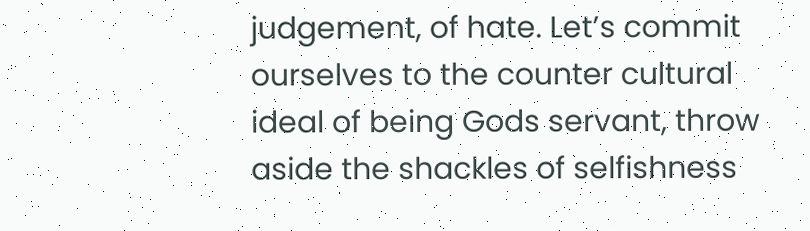judgement, of hate. Let’s commit ourselves to the counter cultural ideal of being Gods servant, throw aside the shackles of selfishness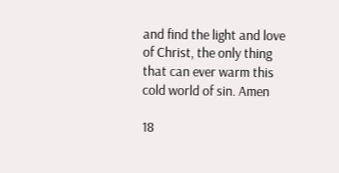and find the light and love of Christ, the only thing that can ever warm this cold world of sin. Amen

18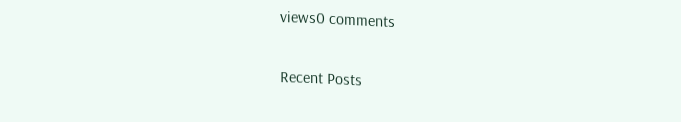views0 comments

Recent Posts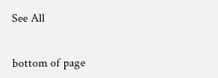See All


bottom of page